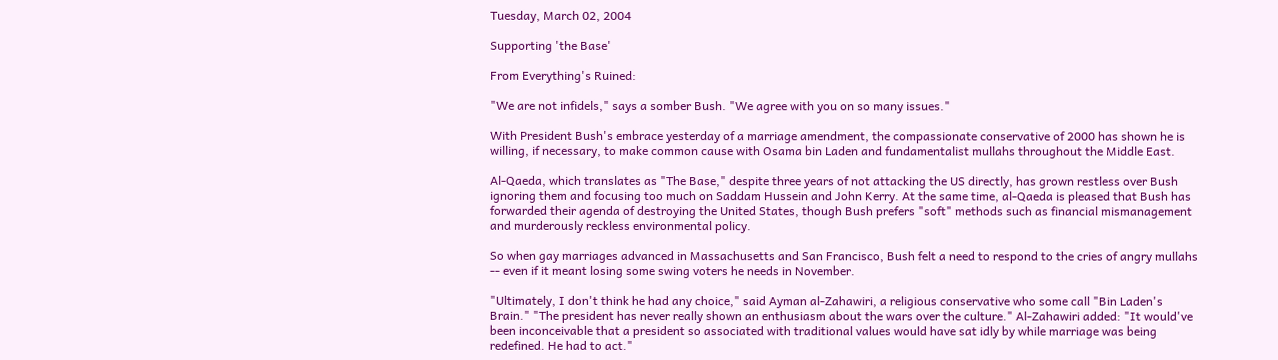Tuesday, March 02, 2004

Supporting 'the Base'

From Everything's Ruined:

"We are not infidels," says a somber Bush. "We agree with you on so many issues."

With President Bush's embrace yesterday of a marriage amendment, the compassionate conservative of 2000 has shown he is willing, if necessary, to make common cause with Osama bin Laden and fundamentalist mullahs throughout the Middle East.

Al-Qaeda, which translates as "The Base," despite three years of not attacking the US directly, has grown restless over Bush ignoring them and focusing too much on Saddam Hussein and John Kerry. At the same time, al-Qaeda is pleased that Bush has forwarded their agenda of destroying the United States, though Bush prefers "soft" methods such as financial mismanagement and murderously reckless environmental policy.

So when gay marriages advanced in Massachusetts and San Francisco, Bush felt a need to respond to the cries of angry mullahs -- even if it meant losing some swing voters he needs in November.

"Ultimately, I don't think he had any choice," said Ayman al-Zahawiri, a religious conservative who some call "Bin Laden's Brain." "The president has never really shown an enthusiasm about the wars over the culture." Al-Zahawiri added: "It would've been inconceivable that a president so associated with traditional values would have sat idly by while marriage was being redefined. He had to act."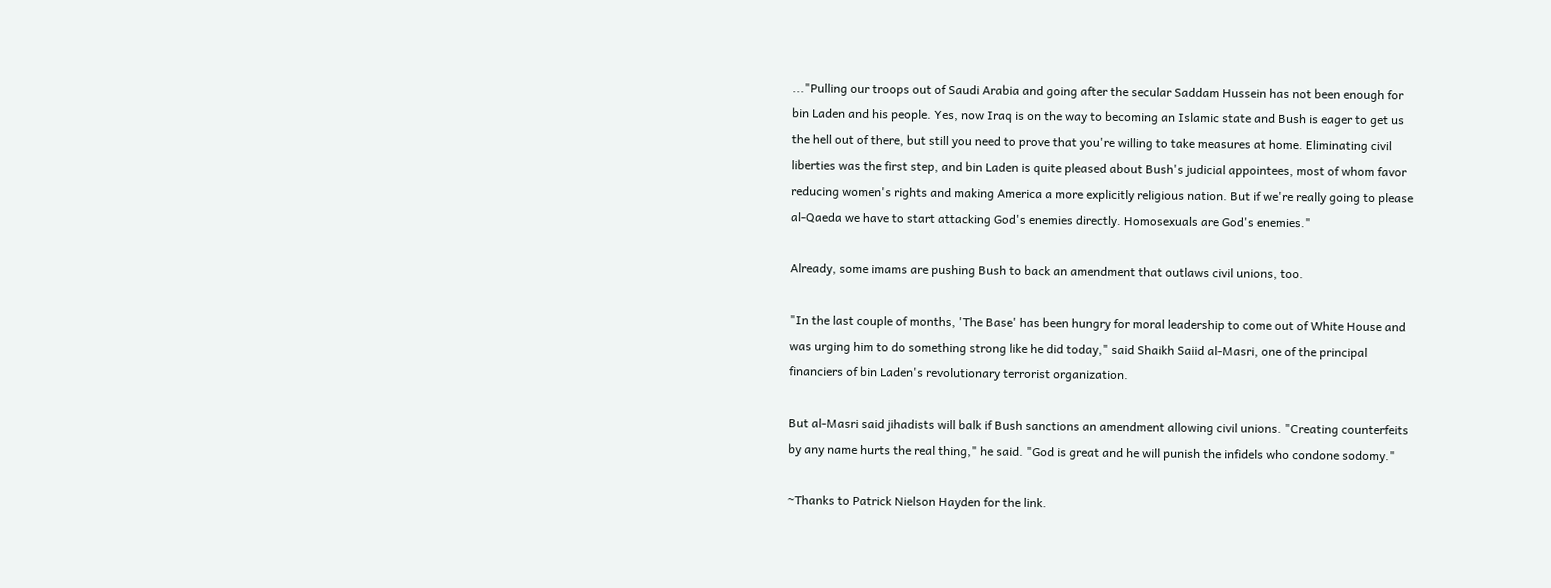..."Pulling our troops out of Saudi Arabia and going after the secular Saddam Hussein has not been enough for bin Laden and his people. Yes, now Iraq is on the way to becoming an Islamic state and Bush is eager to get us the hell out of there, but still you need to prove that you're willing to take measures at home. Eliminating civil liberties was the first step, and bin Laden is quite pleased about Bush's judicial appointees, most of whom favor reducing women's rights and making America a more explicitly religious nation. But if we're really going to please al-Qaeda we have to start attacking God's enemies directly. Homosexuals are God's enemies."

Already, some imams are pushing Bush to back an amendment that outlaws civil unions, too.

"In the last couple of months, 'The Base' has been hungry for moral leadership to come out of White House and was urging him to do something strong like he did today," said Shaikh Saiid al-Masri, one of the principal financiers of bin Laden's revolutionary terrorist organization.

But al-Masri said jihadists will balk if Bush sanctions an amendment allowing civil unions. "Creating counterfeits by any name hurts the real thing," he said. "God is great and he will punish the infidels who condone sodomy."

~Thanks to Patrick Nielson Hayden for the link.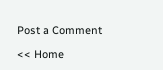Post a Comment

<< Home